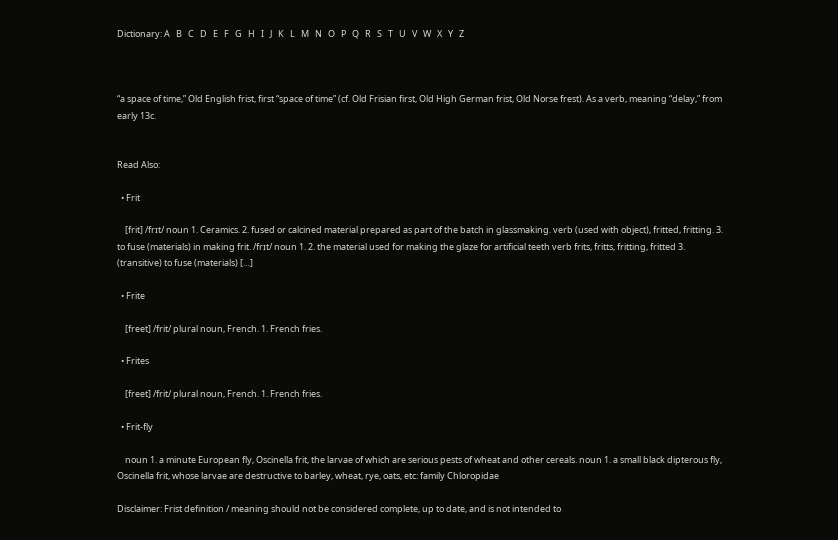Dictionary: A   B   C   D   E   F   G   H   I   J   K   L   M   N   O   P   Q   R   S   T   U   V   W   X   Y   Z



“a space of time,” Old English frist, first “space of time” (cf. Old Frisian first, Old High German frist, Old Norse frest). As a verb, meaning “delay,” from early 13c.


Read Also:

  • Frit

    [frit] /frɪt/ noun 1. Ceramics. 2. fused or calcined material prepared as part of the batch in glassmaking. verb (used with object), fritted, fritting. 3. to fuse (materials) in making frit. /frɪt/ noun 1. 2. the material used for making the glaze for artificial teeth verb frits, fritts, fritting, fritted 3. (transitive) to fuse (materials) […]

  • Frite

    [freet] /frit/ plural noun, French. 1. French fries.

  • Frites

    [freet] /frit/ plural noun, French. 1. French fries.

  • Frit-fly

    noun 1. a minute European fly, Oscinella frit, the larvae of which are serious pests of wheat and other cereals. noun 1. a small black dipterous fly, Oscinella frit, whose larvae are destructive to barley, wheat, rye, oats, etc: family Chloropidae

Disclaimer: Frist definition / meaning should not be considered complete, up to date, and is not intended to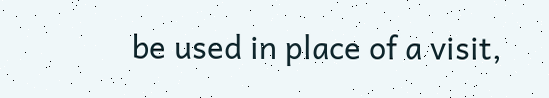be used in place of a visit,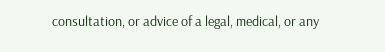consultation, or advice of a legal, medical, or any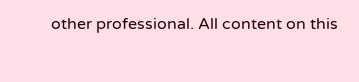other professional. All content on this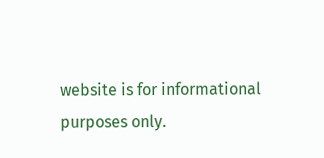website is for informational purposes only.